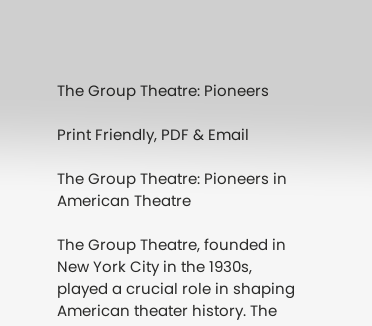The Group Theatre: Pioneers

Print Friendly, PDF & Email

The Group Theatre: Pioneers in American Theatre

The Group Theatre, founded in New York City in the 1930s, played a crucial role in shaping American theater history. The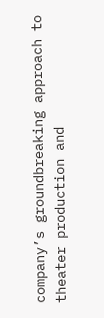company’s groundbreaking approach to theater production and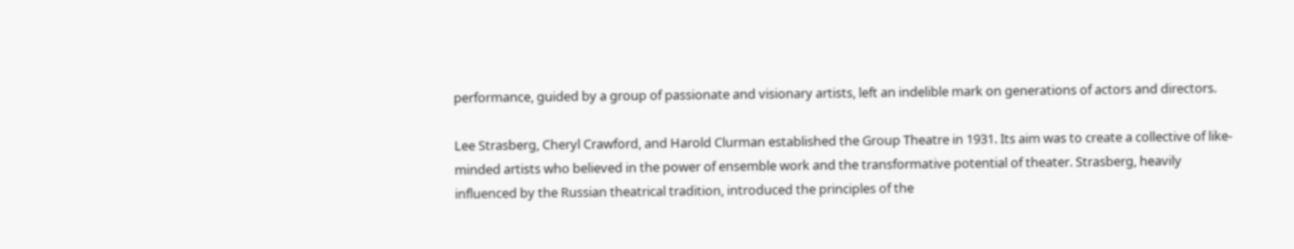performance, guided by a group of passionate and visionary artists, left an indelible mark on generations of actors and directors.

Lee Strasberg, Cheryl Crawford, and Harold Clurman established the Group Theatre in 1931. Its aim was to create a collective of like-minded artists who believed in the power of ensemble work and the transformative potential of theater. Strasberg, heavily influenced by the Russian theatrical tradition, introduced the principles of the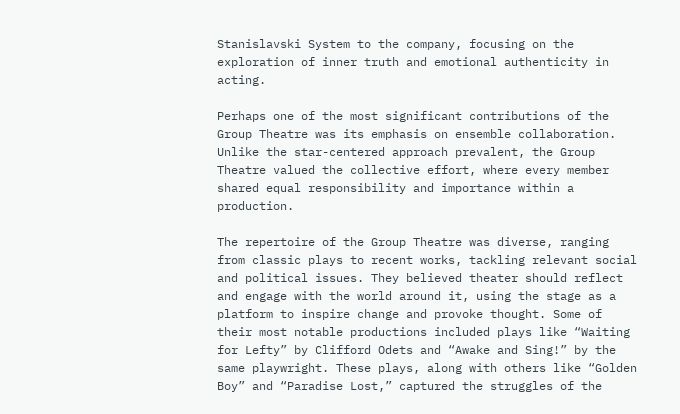Stanislavski System to the company, focusing on the exploration of inner truth and emotional authenticity in acting.

Perhaps one of the most significant contributions of the Group Theatre was its emphasis on ensemble collaboration. Unlike the star-centered approach prevalent, the Group Theatre valued the collective effort, where every member shared equal responsibility and importance within a production.

The repertoire of the Group Theatre was diverse, ranging from classic plays to recent works, tackling relevant social and political issues. They believed theater should reflect and engage with the world around it, using the stage as a platform to inspire change and provoke thought. Some of their most notable productions included plays like “Waiting for Lefty” by Clifford Odets and “Awake and Sing!” by the same playwright. These plays, along with others like “Golden Boy” and “Paradise Lost,” captured the struggles of the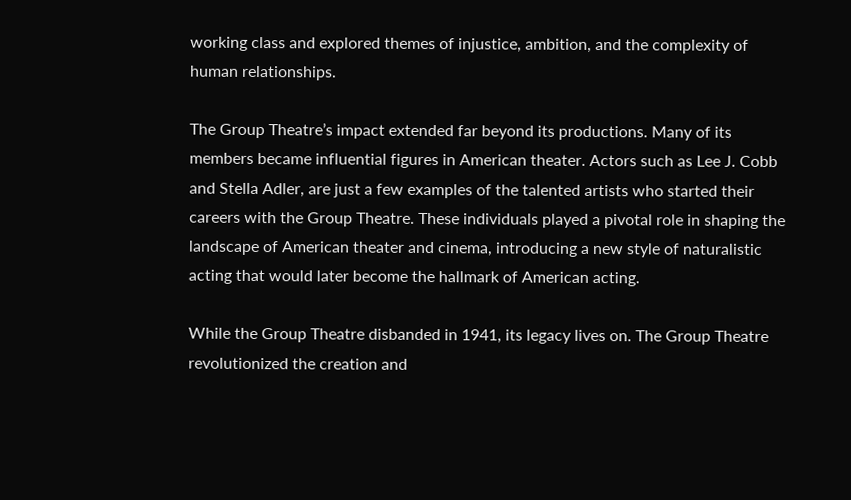working class and explored themes of injustice, ambition, and the complexity of human relationships.

The Group Theatre’s impact extended far beyond its productions. Many of its members became influential figures in American theater. Actors such as Lee J. Cobb and Stella Adler, are just a few examples of the talented artists who started their careers with the Group Theatre. These individuals played a pivotal role in shaping the landscape of American theater and cinema, introducing a new style of naturalistic acting that would later become the hallmark of American acting.

While the Group Theatre disbanded in 1941, its legacy lives on. The Group Theatre revolutionized the creation and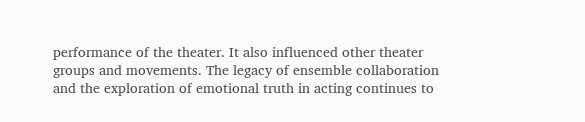performance of the theater. It also influenced other theater groups and movements. The legacy of ensemble collaboration and the exploration of emotional truth in acting continues to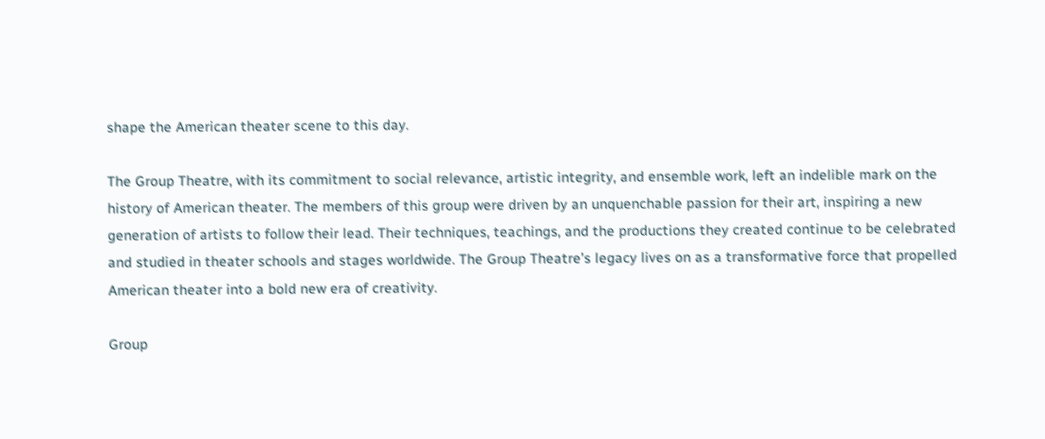shape the American theater scene to this day.

The Group Theatre, with its commitment to social relevance, artistic integrity, and ensemble work, left an indelible mark on the history of American theater. The members of this group were driven by an unquenchable passion for their art, inspiring a new generation of artists to follow their lead. Their techniques, teachings, and the productions they created continue to be celebrated and studied in theater schools and stages worldwide. The Group Theatre’s legacy lives on as a transformative force that propelled American theater into a bold new era of creativity.

Group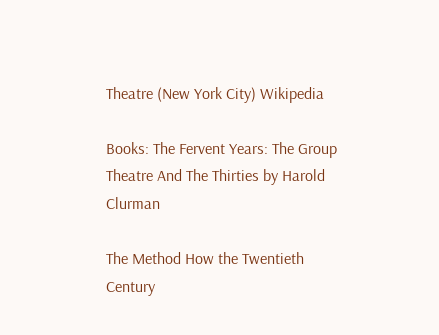Theatre (New York City) Wikipedia

Books: The Fervent Years: The Group Theatre And The Thirties by Harold Clurman

The Method How the Twentieth Century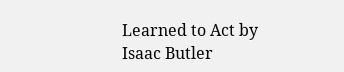Learned to Act by Isaac Butler